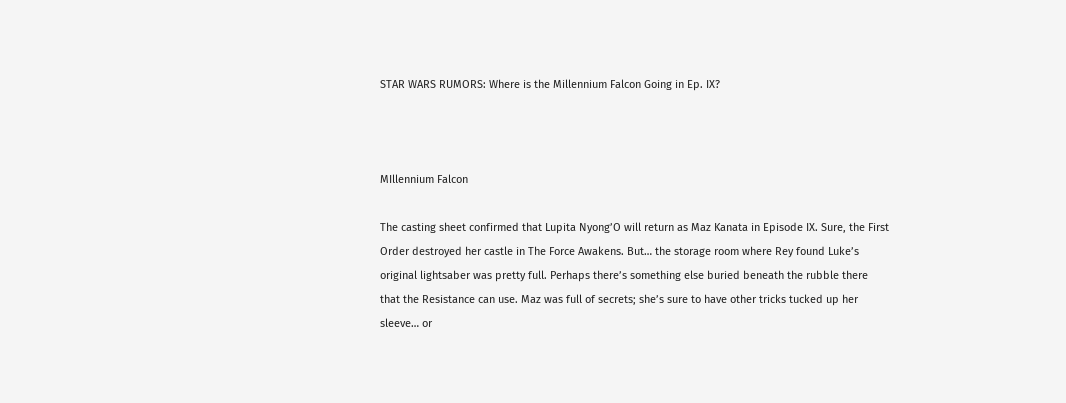STAR WARS RUMORS: Where is the Millennium Falcon Going in Ep. IX?



MIllennium Falcon

The casting sheet confirmed that Lupita Nyong’O will return as Maz Kanata in Episode IX. Sure, the First Order destroyed her castle in The Force Awakens. But… the storage room where Rey found Luke’s original lightsaber was pretty full. Perhaps there’s something else buried beneath the rubble there that the Resistance can use. Maz was full of secrets; she’s sure to have other tricks tucked up her sleeve… or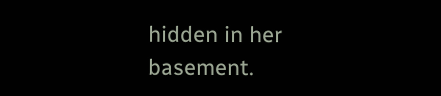hidden in her basement.